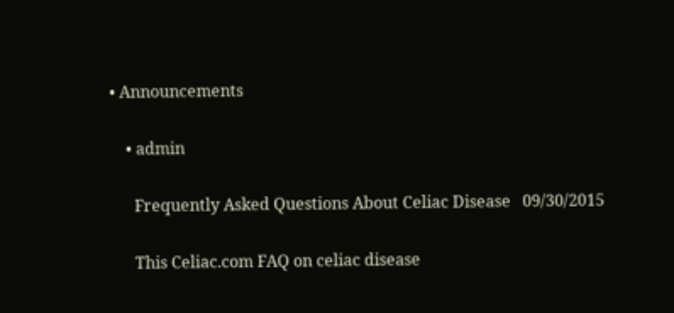• Announcements

    • admin

      Frequently Asked Questions About Celiac Disease   09/30/2015

      This Celiac.com FAQ on celiac disease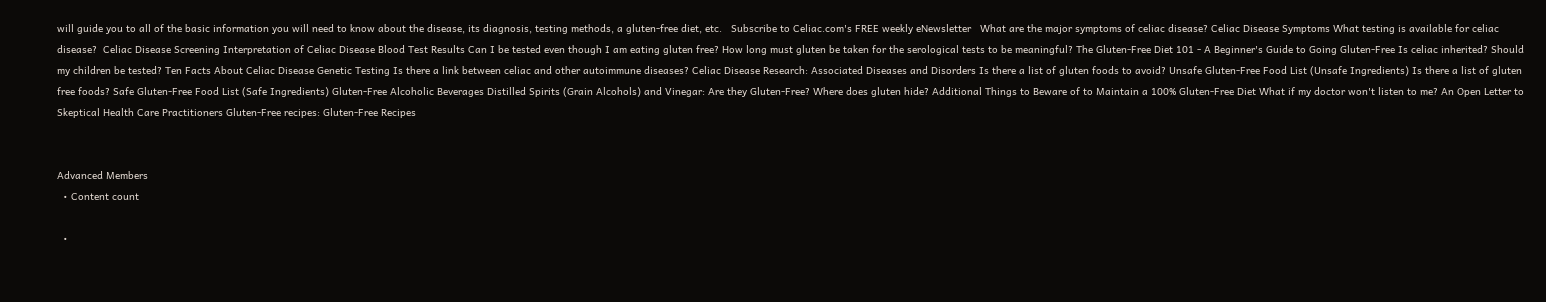will guide you to all of the basic information you will need to know about the disease, its diagnosis, testing methods, a gluten-free diet, etc.   Subscribe to Celiac.com's FREE weekly eNewsletter   What are the major symptoms of celiac disease? Celiac Disease Symptoms What testing is available for celiac disease?  Celiac Disease Screening Interpretation of Celiac Disease Blood Test Results Can I be tested even though I am eating gluten free? How long must gluten be taken for the serological tests to be meaningful? The Gluten-Free Diet 101 - A Beginner's Guide to Going Gluten-Free Is celiac inherited? Should my children be tested? Ten Facts About Celiac Disease Genetic Testing Is there a link between celiac and other autoimmune diseases? Celiac Disease Research: Associated Diseases and Disorders Is there a list of gluten foods to avoid? Unsafe Gluten-Free Food List (Unsafe Ingredients) Is there a list of gluten free foods? Safe Gluten-Free Food List (Safe Ingredients) Gluten-Free Alcoholic Beverages Distilled Spirits (Grain Alcohols) and Vinegar: Are they Gluten-Free? Where does gluten hide? Additional Things to Beware of to Maintain a 100% Gluten-Free Diet What if my doctor won't listen to me? An Open Letter to Skeptical Health Care Practitioners Gluten-Free recipes: Gluten-Free Recipes


Advanced Members
  • Content count

  •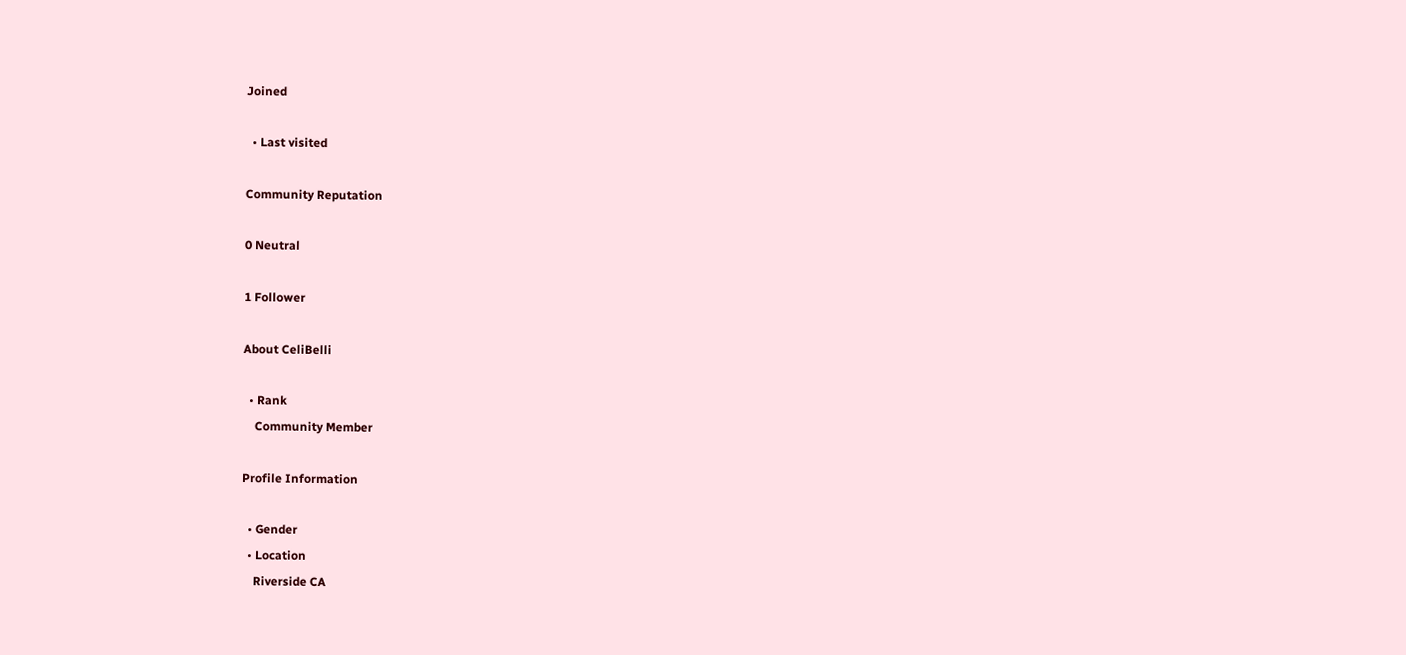Joined

  • Last visited

Community Reputation

0 Neutral

1 Follower

About CeliBelli

  • Rank
    Community Member

Profile Information

  • Gender
  • Location
    Riverside CA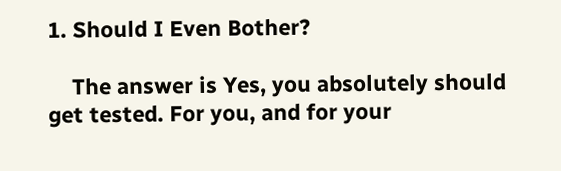1. Should I Even Bother?

    The answer is Yes, you absolutely should get tested. For you, and for your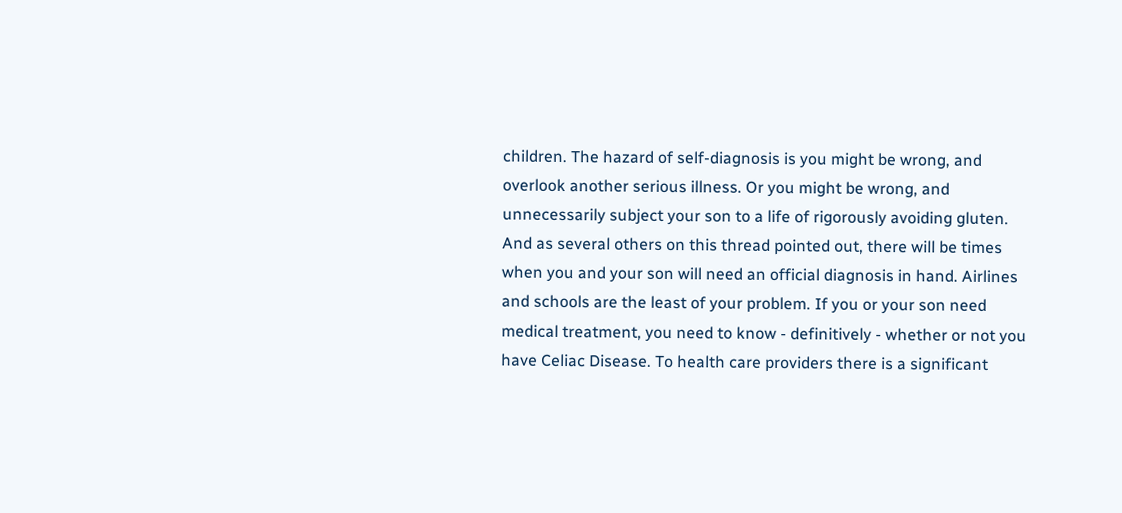children. The hazard of self-diagnosis is you might be wrong, and overlook another serious illness. Or you might be wrong, and unnecessarily subject your son to a life of rigorously avoiding gluten. And as several others on this thread pointed out, there will be times when you and your son will need an official diagnosis in hand. Airlines and schools are the least of your problem. If you or your son need medical treatment, you need to know - definitively - whether or not you have Celiac Disease. To health care providers there is a significant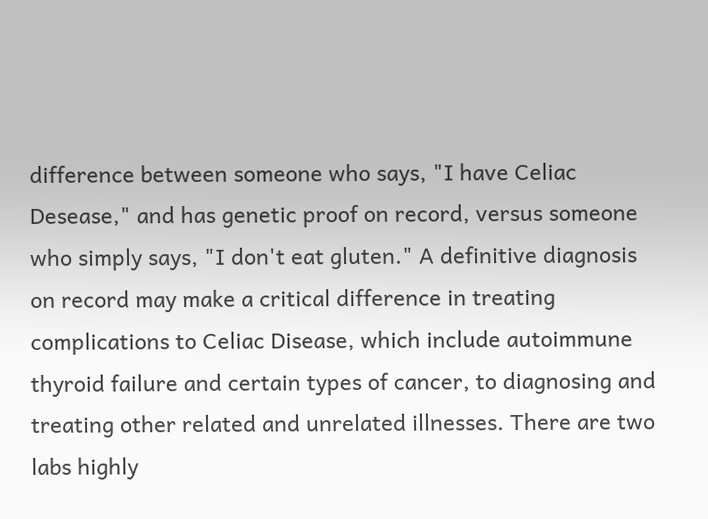difference between someone who says, "I have Celiac Desease," and has genetic proof on record, versus someone who simply says, "I don't eat gluten." A definitive diagnosis on record may make a critical difference in treating complications to Celiac Disease, which include autoimmune thyroid failure and certain types of cancer, to diagnosing and treating other related and unrelated illnesses. There are two labs highly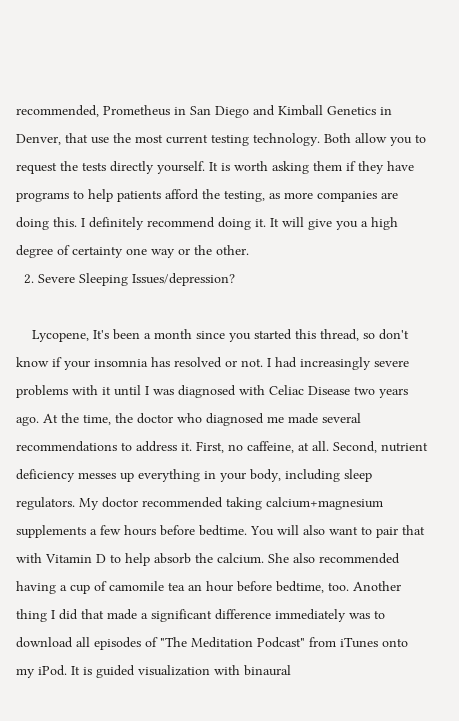recommended, Prometheus in San Diego and Kimball Genetics in Denver, that use the most current testing technology. Both allow you to request the tests directly yourself. It is worth asking them if they have programs to help patients afford the testing, as more companies are doing this. I definitely recommend doing it. It will give you a high degree of certainty one way or the other.
  2. Severe Sleeping Issues/depression?

    Lycopene, It's been a month since you started this thread, so don't know if your insomnia has resolved or not. I had increasingly severe problems with it until I was diagnosed with Celiac Disease two years ago. At the time, the doctor who diagnosed me made several recommendations to address it. First, no caffeine, at all. Second, nutrient deficiency messes up everything in your body, including sleep regulators. My doctor recommended taking calcium+magnesium supplements a few hours before bedtime. You will also want to pair that with Vitamin D to help absorb the calcium. She also recommended having a cup of camomile tea an hour before bedtime, too. Another thing I did that made a significant difference immediately was to download all episodes of "The Meditation Podcast" from iTunes onto my iPod. It is guided visualization with binaural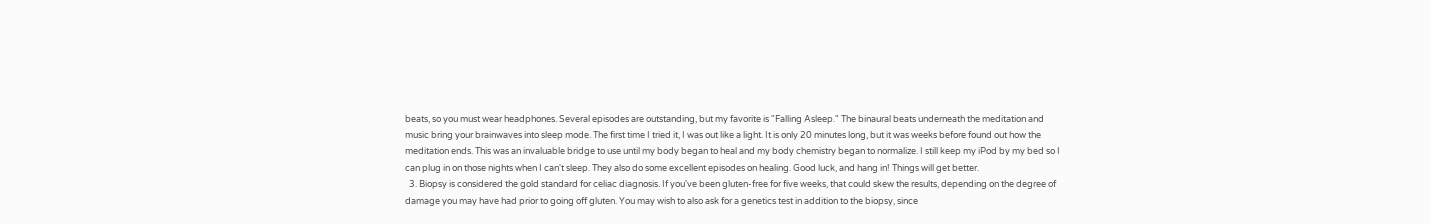beats, so you must wear headphones. Several episodes are outstanding, but my favorite is "Falling Asleep." The binaural beats underneath the meditation and music bring your brainwaves into sleep mode. The first time I tried it, I was out like a light. It is only 20 minutes long, but it was weeks before found out how the meditation ends. This was an invaluable bridge to use until my body began to heal and my body chemistry began to normalize. I still keep my iPod by my bed so I can plug in on those nights when I can't sleep. They also do some excellent episodes on healing. Good luck, and hang in! Things will get better.
  3. Biopsy is considered the gold standard for celiac diagnosis. If you've been gluten-free for five weeks, that could skew the results, depending on the degree of damage you may have had prior to going off gluten. You may wish to also ask for a genetics test in addition to the biopsy, since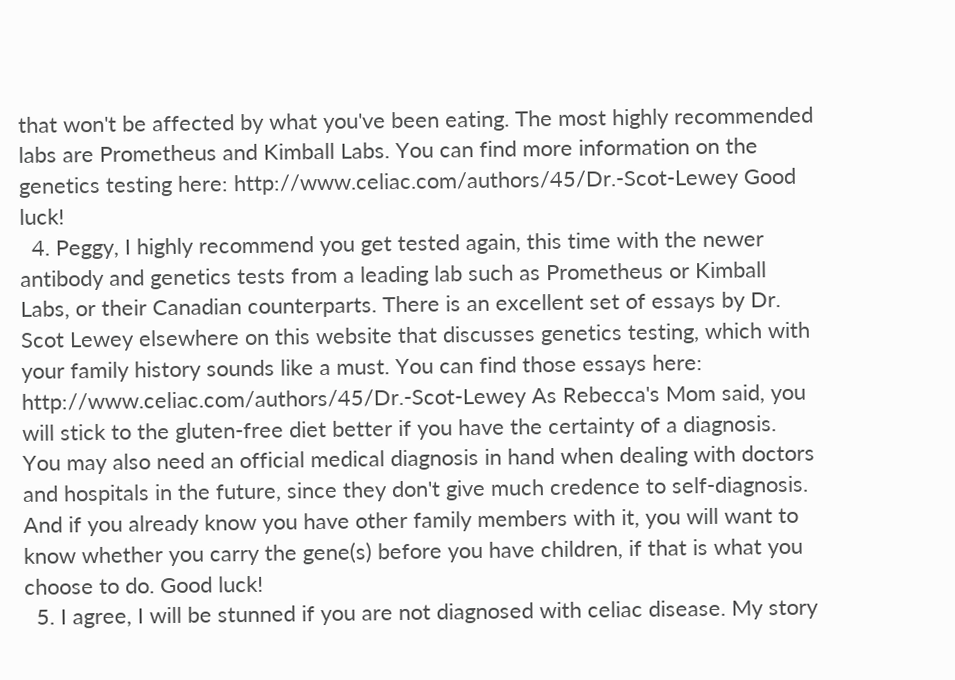that won't be affected by what you've been eating. The most highly recommended labs are Prometheus and Kimball Labs. You can find more information on the genetics testing here: http://www.celiac.com/authors/45/Dr.-Scot-Lewey Good luck!
  4. Peggy, I highly recommend you get tested again, this time with the newer antibody and genetics tests from a leading lab such as Prometheus or Kimball Labs, or their Canadian counterparts. There is an excellent set of essays by Dr. Scot Lewey elsewhere on this website that discusses genetics testing, which with your family history sounds like a must. You can find those essays here: http://www.celiac.com/authors/45/Dr.-Scot-Lewey As Rebecca's Mom said, you will stick to the gluten-free diet better if you have the certainty of a diagnosis. You may also need an official medical diagnosis in hand when dealing with doctors and hospitals in the future, since they don't give much credence to self-diagnosis. And if you already know you have other family members with it, you will want to know whether you carry the gene(s) before you have children, if that is what you choose to do. Good luck!
  5. I agree, I will be stunned if you are not diagnosed with celiac disease. My story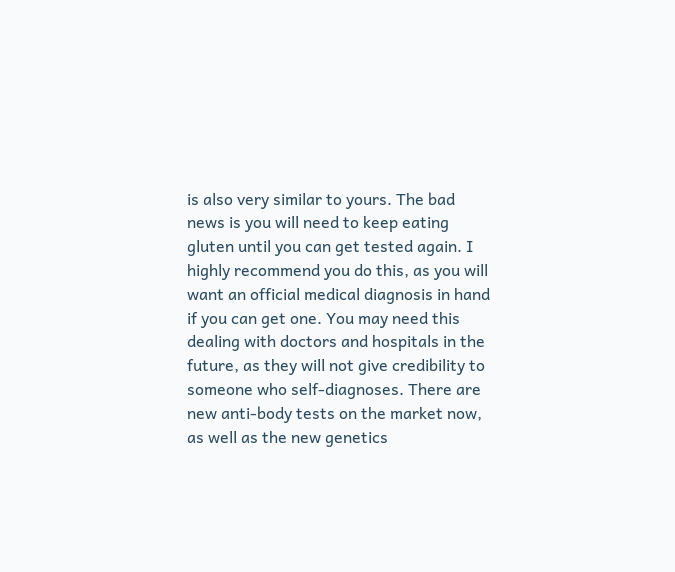is also very similar to yours. The bad news is you will need to keep eating gluten until you can get tested again. I highly recommend you do this, as you will want an official medical diagnosis in hand if you can get one. You may need this dealing with doctors and hospitals in the future, as they will not give credibility to someone who self-diagnoses. There are new anti-body tests on the market now, as well as the new genetics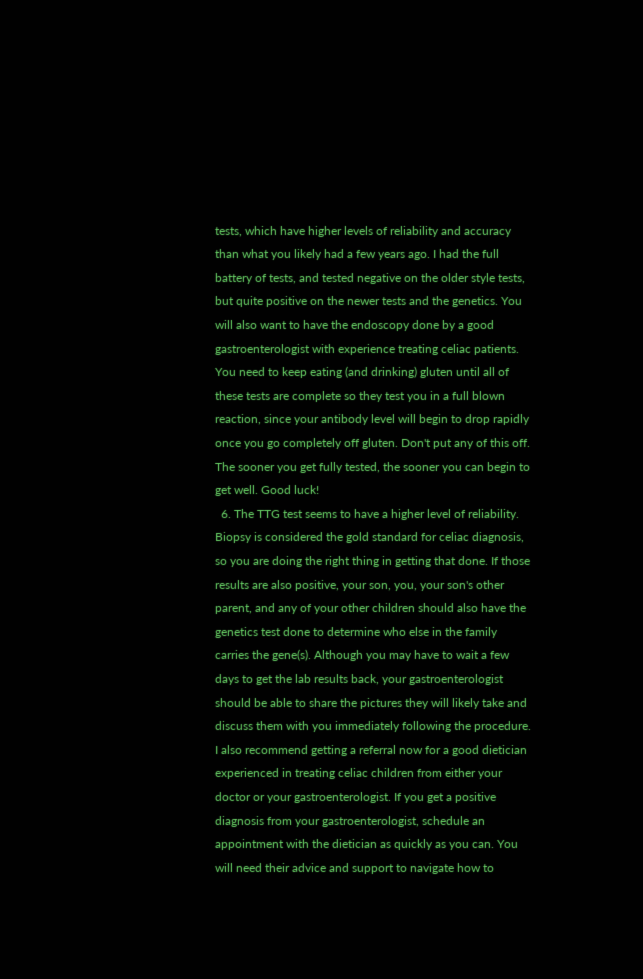tests, which have higher levels of reliability and accuracy than what you likely had a few years ago. I had the full battery of tests, and tested negative on the older style tests, but quite positive on the newer tests and the genetics. You will also want to have the endoscopy done by a good gastroenterologist with experience treating celiac patients. You need to keep eating (and drinking) gluten until all of these tests are complete so they test you in a full blown reaction, since your antibody level will begin to drop rapidly once you go completely off gluten. Don't put any of this off. The sooner you get fully tested, the sooner you can begin to get well. Good luck!
  6. The TTG test seems to have a higher level of reliability. Biopsy is considered the gold standard for celiac diagnosis, so you are doing the right thing in getting that done. If those results are also positive, your son, you, your son's other parent, and any of your other children should also have the genetics test done to determine who else in the family carries the gene(s). Although you may have to wait a few days to get the lab results back, your gastroenterologist should be able to share the pictures they will likely take and discuss them with you immediately following the procedure. I also recommend getting a referral now for a good dietician experienced in treating celiac children from either your doctor or your gastroenterologist. If you get a positive diagnosis from your gastroenterologist, schedule an appointment with the dietician as quickly as you can. You will need their advice and support to navigate how to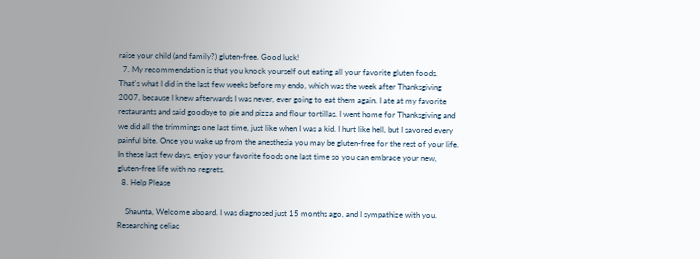raise your child (and family?) gluten-free. Good luck!
  7. My recommendation is that you knock yourself out eating all your favorite gluten foods. That's what I did in the last few weeks before my endo, which was the week after Thanksgiving 2007, because I knew afterwards I was never, ever going to eat them again. I ate at my favorite restaurants and said goodbye to pie and pizza and flour tortillas. I went home for Thanksgiving and we did all the trimmings one last time, just like when I was a kid. I hurt like hell, but I savored every painful bite. Once you wake up from the anesthesia you may be gluten-free for the rest of your life. In these last few days, enjoy your favorite foods one last time so you can embrace your new, gluten-free life with no regrets.
  8. Help Please

    Shaunta, Welcome aboard. I was diagnosed just 15 months ago, and I sympathize with you. Researching celiac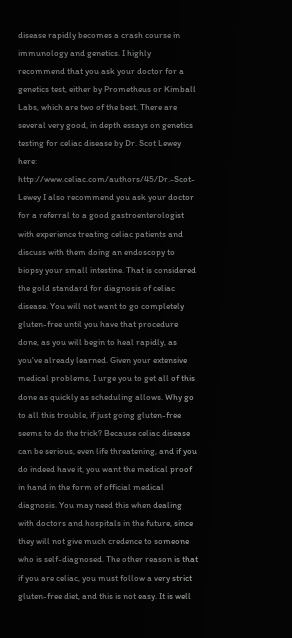disease rapidly becomes a crash course in immunology and genetics. I highly recommend that you ask your doctor for a genetics test, either by Prometheus or Kimball Labs, which are two of the best. There are several very good, in depth essays on genetics testing for celiac disease by Dr. Scot Lewey here: http://www.celiac.com/authors/45/Dr.-Scot-Lewey I also recommend you ask your doctor for a referral to a good gastroenterologist with experience treating celiac patients and discuss with them doing an endoscopy to biopsy your small intestine. That is considered the gold standard for diagnosis of celiac disease. You will not want to go completely gluten-free until you have that procedure done, as you will begin to heal rapidly, as you've already learned. Given your extensive medical problems, I urge you to get all of this done as quickly as scheduling allows. Why go to all this trouble, if just going gluten-free seems to do the trick? Because celiac disease can be serious, even life threatening, and if you do indeed have it, you want the medical proof in hand in the form of official medical diagnosis. You may need this when dealing with doctors and hospitals in the future, since they will not give much credence to someone who is self-diagnosed. The other reason is that if you are celiac, you must follow a very strict gluten-free diet, and this is not easy. It is well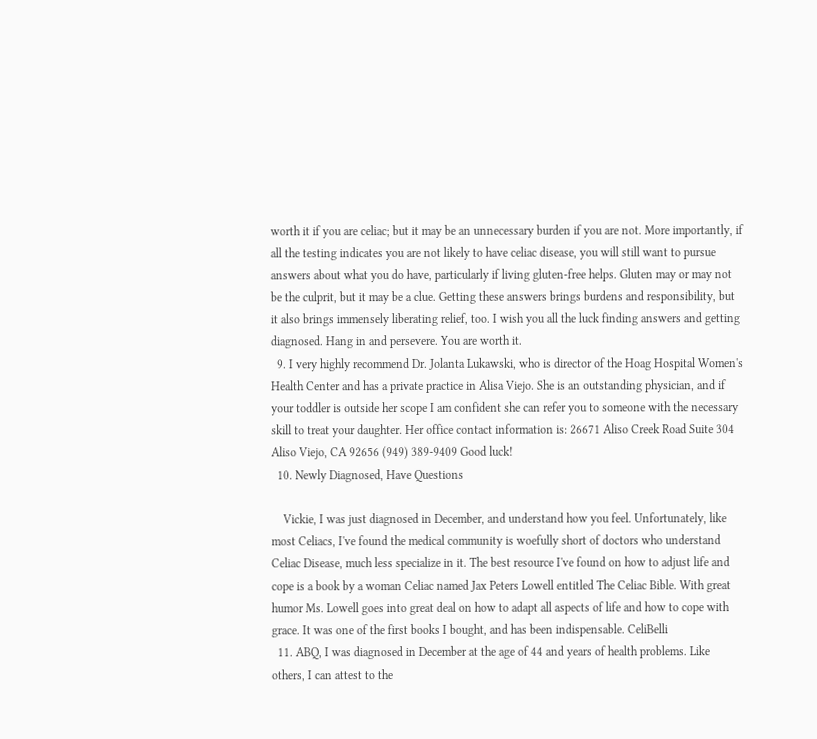worth it if you are celiac; but it may be an unnecessary burden if you are not. More importantly, if all the testing indicates you are not likely to have celiac disease, you will still want to pursue answers about what you do have, particularly if living gluten-free helps. Gluten may or may not be the culprit, but it may be a clue. Getting these answers brings burdens and responsibility, but it also brings immensely liberating relief, too. I wish you all the luck finding answers and getting diagnosed. Hang in and persevere. You are worth it.
  9. I very highly recommend Dr. Jolanta Lukawski, who is director of the Hoag Hospital Women's Health Center and has a private practice in Alisa Viejo. She is an outstanding physician, and if your toddler is outside her scope I am confident she can refer you to someone with the necessary skill to treat your daughter. Her office contact information is: 26671 Aliso Creek Road Suite 304 Aliso Viejo, CA 92656 (949) 389-9409 Good luck!
  10. Newly Diagnosed, Have Questions

    Vickie, I was just diagnosed in December, and understand how you feel. Unfortunately, like most Celiacs, I've found the medical community is woefully short of doctors who understand Celiac Disease, much less specialize in it. The best resource I've found on how to adjust life and cope is a book by a woman Celiac named Jax Peters Lowell entitled The Celiac Bible. With great humor Ms. Lowell goes into great deal on how to adapt all aspects of life and how to cope with grace. It was one of the first books I bought, and has been indispensable. CeliBelli
  11. ABQ, I was diagnosed in December at the age of 44 and years of health problems. Like others, I can attest to the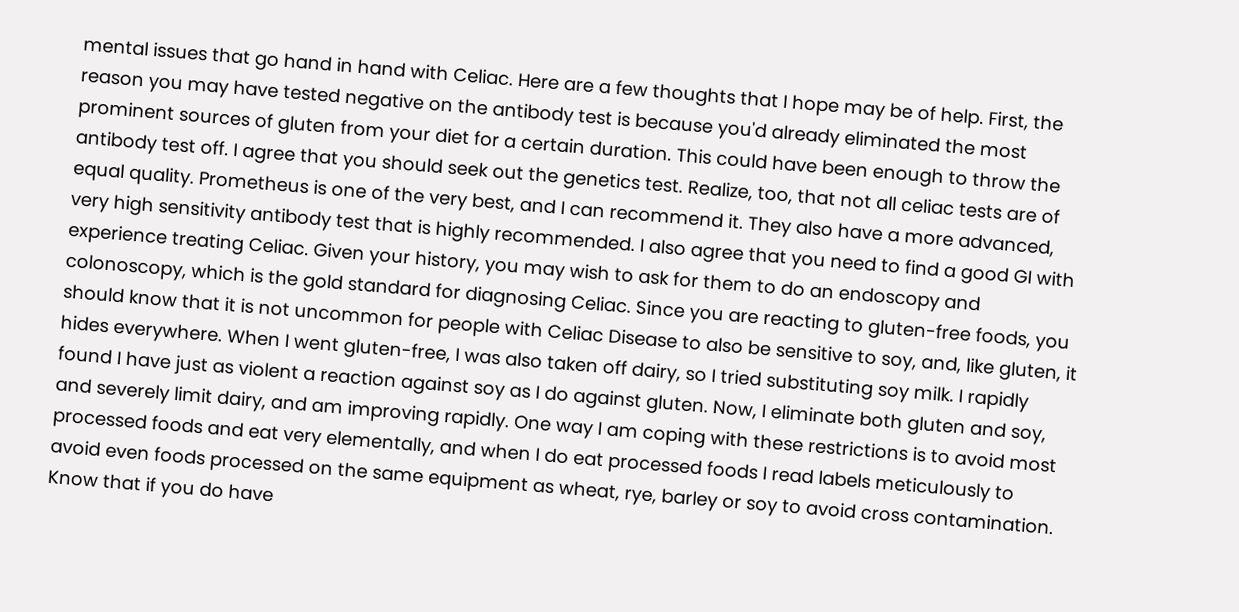mental issues that go hand in hand with Celiac. Here are a few thoughts that I hope may be of help. First, the reason you may have tested negative on the antibody test is because you'd already eliminated the most prominent sources of gluten from your diet for a certain duration. This could have been enough to throw the antibody test off. I agree that you should seek out the genetics test. Realize, too, that not all celiac tests are of equal quality. Prometheus is one of the very best, and I can recommend it. They also have a more advanced, very high sensitivity antibody test that is highly recommended. I also agree that you need to find a good GI with experience treating Celiac. Given your history, you may wish to ask for them to do an endoscopy and colonoscopy, which is the gold standard for diagnosing Celiac. Since you are reacting to gluten-free foods, you should know that it is not uncommon for people with Celiac Disease to also be sensitive to soy, and, like gluten, it hides everywhere. When I went gluten-free, I was also taken off dairy, so I tried substituting soy milk. I rapidly found I have just as violent a reaction against soy as I do against gluten. Now, I eliminate both gluten and soy, and severely limit dairy, and am improving rapidly. One way I am coping with these restrictions is to avoid most processed foods and eat very elementally, and when I do eat processed foods I read labels meticulously to avoid even foods processed on the same equipment as wheat, rye, barley or soy to avoid cross contamination. Know that if you do have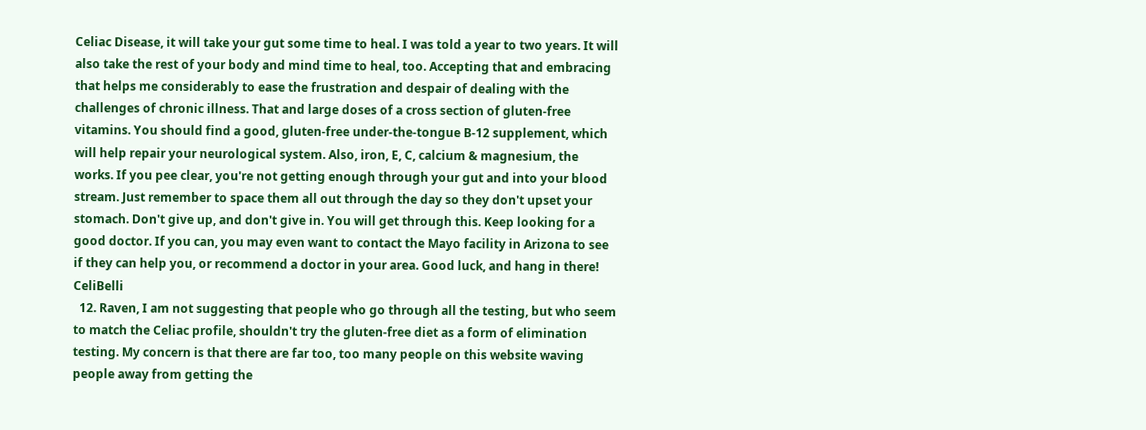Celiac Disease, it will take your gut some time to heal. I was told a year to two years. It will also take the rest of your body and mind time to heal, too. Accepting that and embracing that helps me considerably to ease the frustration and despair of dealing with the challenges of chronic illness. That and large doses of a cross section of gluten-free vitamins. You should find a good, gluten-free under-the-tongue B-12 supplement, which will help repair your neurological system. Also, iron, E, C, calcium & magnesium, the works. If you pee clear, you're not getting enough through your gut and into your blood stream. Just remember to space them all out through the day so they don't upset your stomach. Don't give up, and don't give in. You will get through this. Keep looking for a good doctor. If you can, you may even want to contact the Mayo facility in Arizona to see if they can help you, or recommend a doctor in your area. Good luck, and hang in there! CeliBelli
  12. Raven, I am not suggesting that people who go through all the testing, but who seem to match the Celiac profile, shouldn't try the gluten-free diet as a form of elimination testing. My concern is that there are far too, too many people on this website waving people away from getting the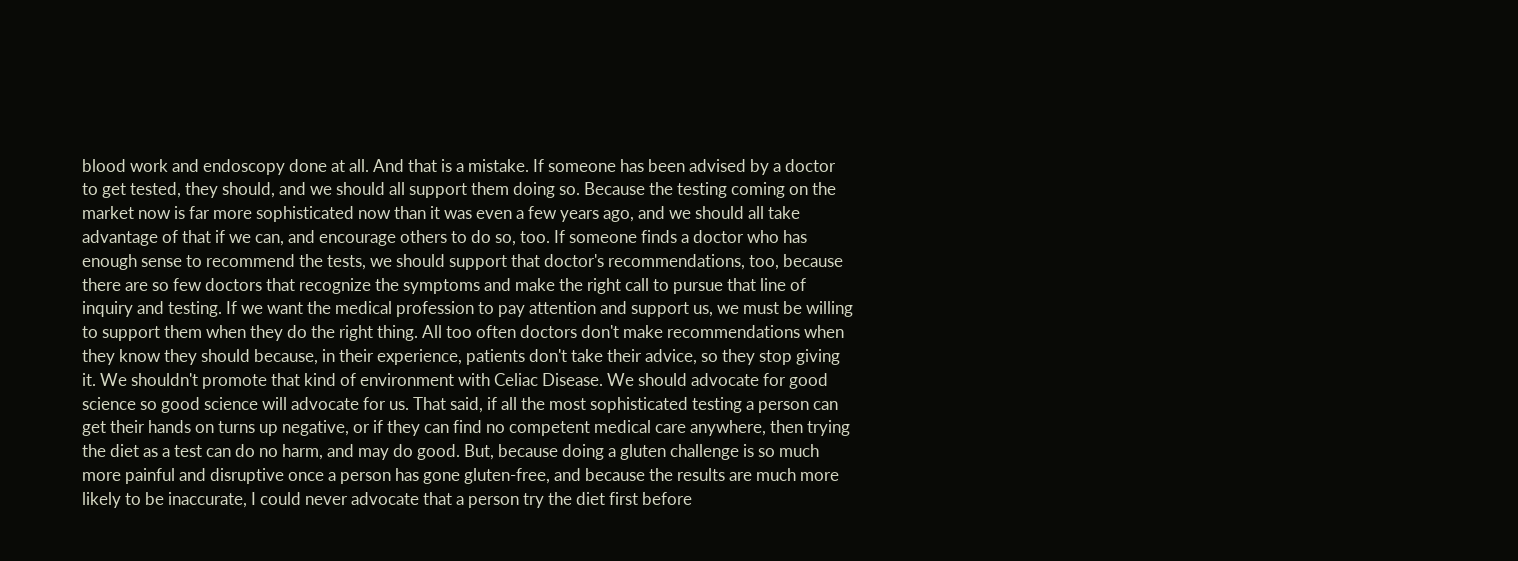blood work and endoscopy done at all. And that is a mistake. If someone has been advised by a doctor to get tested, they should, and we should all support them doing so. Because the testing coming on the market now is far more sophisticated now than it was even a few years ago, and we should all take advantage of that if we can, and encourage others to do so, too. If someone finds a doctor who has enough sense to recommend the tests, we should support that doctor's recommendations, too, because there are so few doctors that recognize the symptoms and make the right call to pursue that line of inquiry and testing. If we want the medical profession to pay attention and support us, we must be willing to support them when they do the right thing. All too often doctors don't make recommendations when they know they should because, in their experience, patients don't take their advice, so they stop giving it. We shouldn't promote that kind of environment with Celiac Disease. We should advocate for good science so good science will advocate for us. That said, if all the most sophisticated testing a person can get their hands on turns up negative, or if they can find no competent medical care anywhere, then trying the diet as a test can do no harm, and may do good. But, because doing a gluten challenge is so much more painful and disruptive once a person has gone gluten-free, and because the results are much more likely to be inaccurate, I could never advocate that a person try the diet first before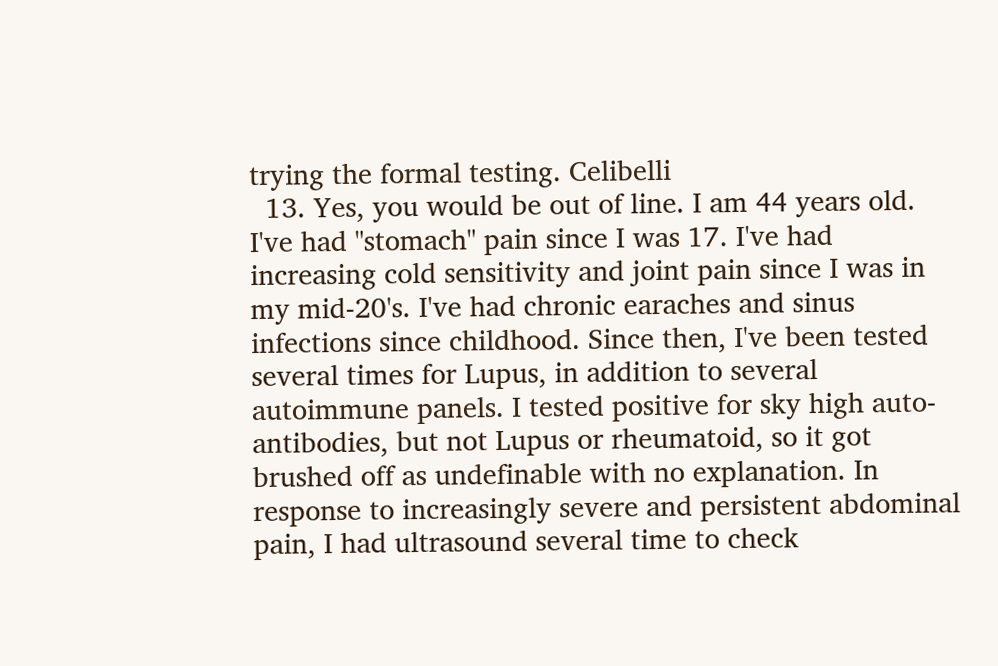trying the formal testing. Celibelli
  13. Yes, you would be out of line. I am 44 years old. I've had "stomach" pain since I was 17. I've had increasing cold sensitivity and joint pain since I was in my mid-20's. I've had chronic earaches and sinus infections since childhood. Since then, I've been tested several times for Lupus, in addition to several autoimmune panels. I tested positive for sky high auto-antibodies, but not Lupus or rheumatoid, so it got brushed off as undefinable with no explanation. In response to increasingly severe and persistent abdominal pain, I had ultrasound several time to check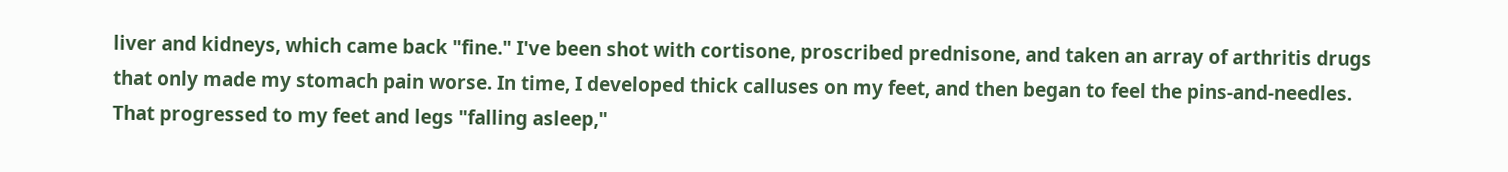liver and kidneys, which came back "fine." I've been shot with cortisone, proscribed prednisone, and taken an array of arthritis drugs that only made my stomach pain worse. In time, I developed thick calluses on my feet, and then began to feel the pins-and-needles. That progressed to my feet and legs "falling asleep,"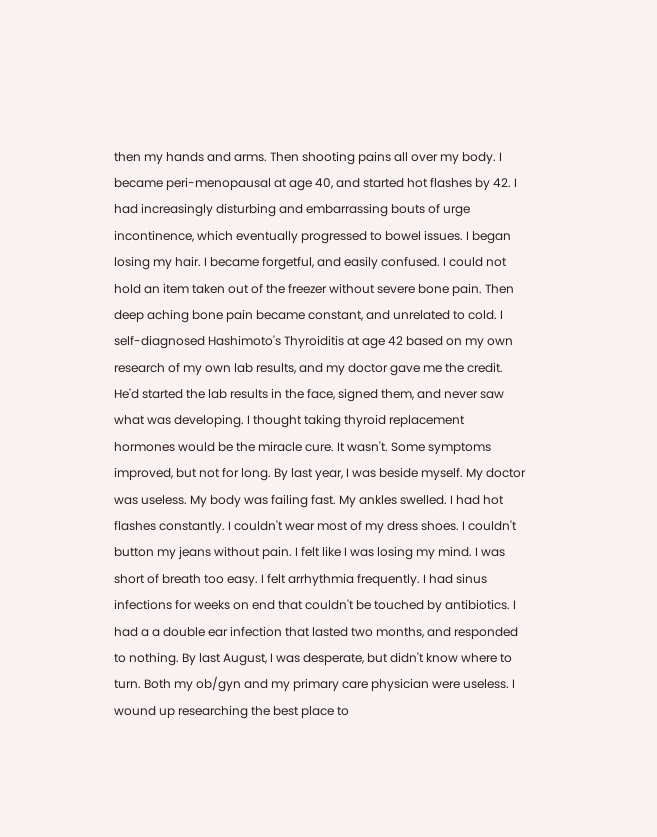then my hands and arms. Then shooting pains all over my body. I became peri-menopausal at age 40, and started hot flashes by 42. I had increasingly disturbing and embarrassing bouts of urge incontinence, which eventually progressed to bowel issues. I began losing my hair. I became forgetful, and easily confused. I could not hold an item taken out of the freezer without severe bone pain. Then deep aching bone pain became constant, and unrelated to cold. I self-diagnosed Hashimoto's Thyroiditis at age 42 based on my own research of my own lab results, and my doctor gave me the credit. He'd started the lab results in the face, signed them, and never saw what was developing. I thought taking thyroid replacement hormones would be the miracle cure. It wasn't. Some symptoms improved, but not for long. By last year, I was beside myself. My doctor was useless. My body was failing fast. My ankles swelled. I had hot flashes constantly. I couldn't wear most of my dress shoes. I couldn't button my jeans without pain. I felt like I was losing my mind. I was short of breath too easy. I felt arrhythmia frequently. I had sinus infections for weeks on end that couldn't be touched by antibiotics. I had a a double ear infection that lasted two months, and responded to nothing. By last August, I was desperate, but didn't know where to turn. Both my ob/gyn and my primary care physician were useless. I wound up researching the best place to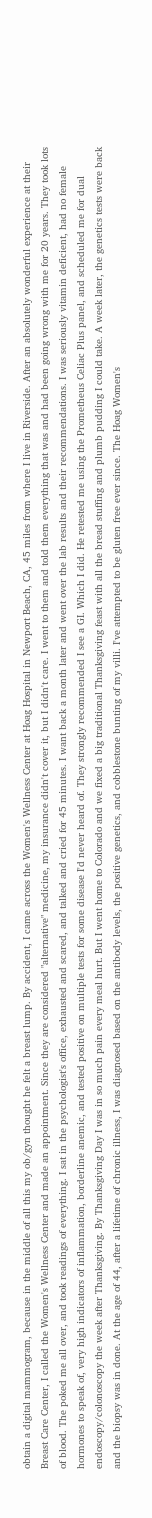obtain a digital mammogram, because in the middle of all this my ob/gyn thought he felt a breast lump. By accident, I came across the Women's Wellness Center at Hoag Hospital in Newport Beach, CA, 45 miles from where I live in Riverside. After an absolutely wonderful experience at their Breast Care Center, I called the Women's Wellness Center and made an appointment. Since they are considered "alternative" medicine, my insurance didn't cover it, but I didn't care. I went to them and told them everything that was and had been going wrong with me for 20 years. They took lots of blood. The poked me all over, and took readings of everything. I sat in the psychologist's office, exhausted and scared, and talked and cried for 45 minutes. I want back a month later and went over the lab results and their recommendations. I was seriously vitamin deficient, had no female hormones to speak of, very high indicators of inflammation, borderline anemic, and tested positive on multiple tests for some disease I'd never heard of. They strongly recommended I see a GI. Which I did. He retested me using the Prometheus Celiac Plus panel, and scheduled me for dual endoscopy/colonoscopy the week after Thanksgiving. By Thanksgiving Day I was in so much pain every meal hurt. But I went home to Colorado and we fixed a big traditional Thanksgiving feast with all the bread stuffing and plumb pudding I could take. A week later, the genetics tests were back and the biopsy was in done. At the age of 44, after a lifetime of chronic illness, I was diagnosed based on the antibody levels, the positive genetics, and cobblestone bunting of my villi. I've attempted to be gluten free ever since. The Hoag Women's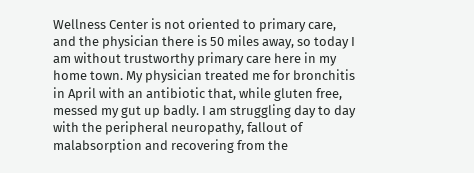Wellness Center is not oriented to primary care, and the physician there is 50 miles away, so today I am without trustworthy primary care here in my home town. My physician treated me for bronchitis in April with an antibiotic that, while gluten free, messed my gut up badly. I am struggling day to day with the peripheral neuropathy, fallout of malabsorption and recovering from the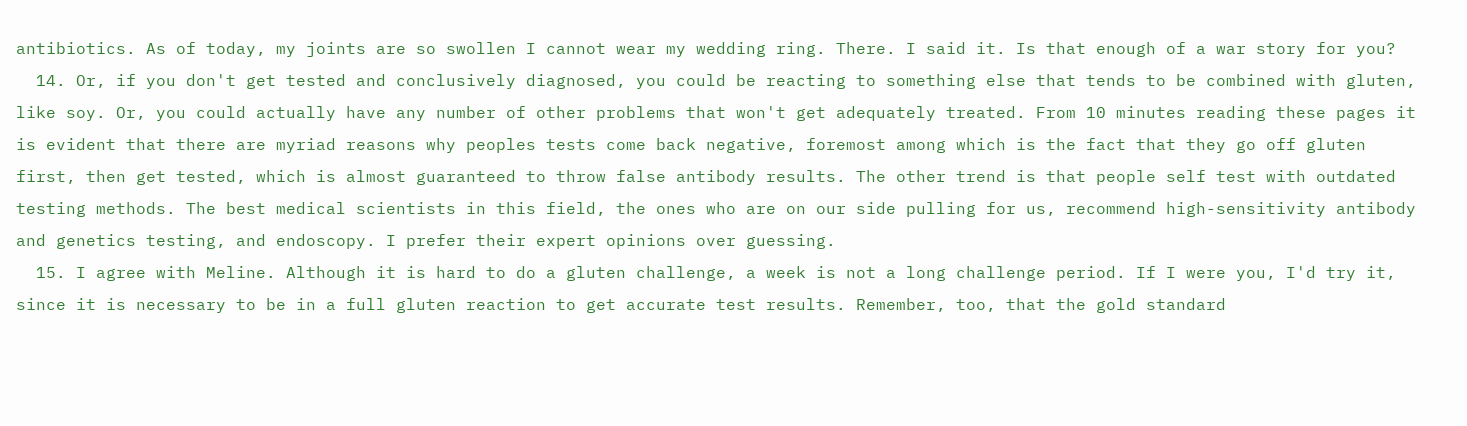antibiotics. As of today, my joints are so swollen I cannot wear my wedding ring. There. I said it. Is that enough of a war story for you?
  14. Or, if you don't get tested and conclusively diagnosed, you could be reacting to something else that tends to be combined with gluten, like soy. Or, you could actually have any number of other problems that won't get adequately treated. From 10 minutes reading these pages it is evident that there are myriad reasons why peoples tests come back negative, foremost among which is the fact that they go off gluten first, then get tested, which is almost guaranteed to throw false antibody results. The other trend is that people self test with outdated testing methods. The best medical scientists in this field, the ones who are on our side pulling for us, recommend high-sensitivity antibody and genetics testing, and endoscopy. I prefer their expert opinions over guessing.
  15. I agree with Meline. Although it is hard to do a gluten challenge, a week is not a long challenge period. If I were you, I'd try it, since it is necessary to be in a full gluten reaction to get accurate test results. Remember, too, that the gold standard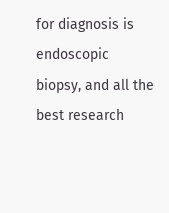for diagnosis is endoscopic biopsy, and all the best research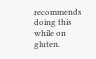recommends doing this while on gluten.